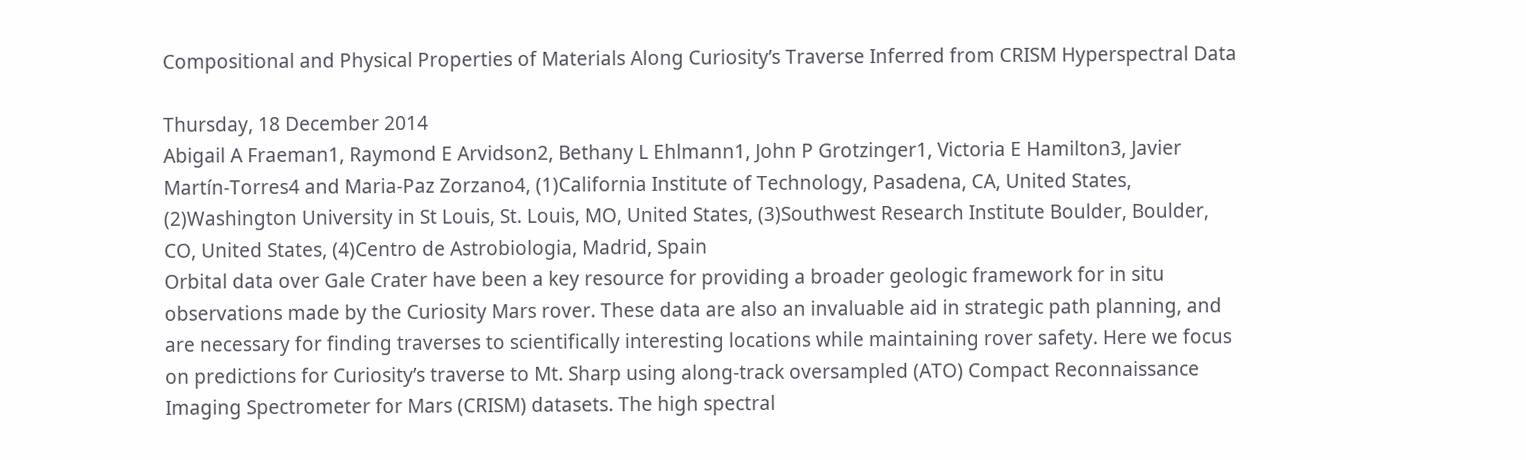Compositional and Physical Properties of Materials Along Curiosity’s Traverse Inferred from CRISM Hyperspectral Data

Thursday, 18 December 2014
Abigail A Fraeman1, Raymond E Arvidson2, Bethany L Ehlmann1, John P Grotzinger1, Victoria E Hamilton3, Javier Martín-Torres4 and Maria-Paz Zorzano4, (1)California Institute of Technology, Pasadena, CA, United States, (2)Washington University in St Louis, St. Louis, MO, United States, (3)Southwest Research Institute Boulder, Boulder, CO, United States, (4)Centro de Astrobiologia, Madrid, Spain
Orbital data over Gale Crater have been a key resource for providing a broader geologic framework for in situ observations made by the Curiosity Mars rover. These data are also an invaluable aid in strategic path planning, and are necessary for finding traverses to scientifically interesting locations while maintaining rover safety. Here we focus on predictions for Curiosity’s traverse to Mt. Sharp using along-track oversampled (ATO) Compact Reconnaissance Imaging Spectrometer for Mars (CRISM) datasets. The high spectral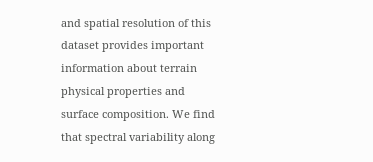and spatial resolution of this dataset provides important information about terrain physical properties and surface composition. We find that spectral variability along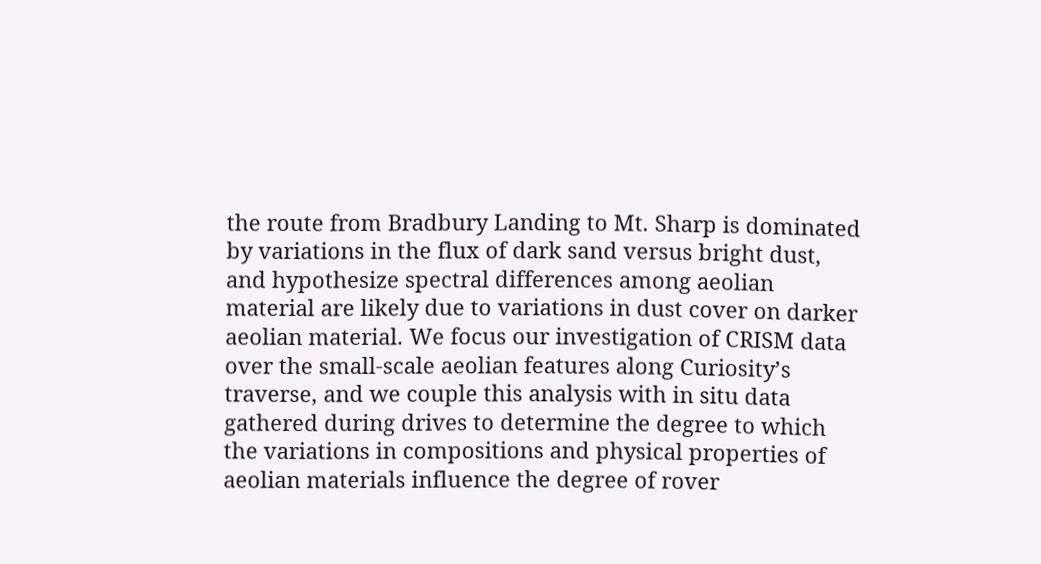the route from Bradbury Landing to Mt. Sharp is dominated by variations in the flux of dark sand versus bright dust, and hypothesize spectral differences among aeolian material are likely due to variations in dust cover on darker aeolian material. We focus our investigation of CRISM data over the small-scale aeolian features along Curiosity’s traverse, and we couple this analysis with in situ data gathered during drives to determine the degree to which the variations in compositions and physical properties of aeolian materials influence the degree of rover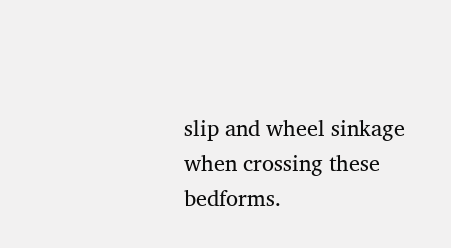slip and wheel sinkage when crossing these bedforms.